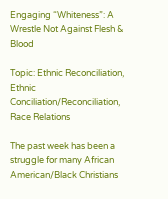Engaging “Whiteness”: A Wrestle Not Against Flesh & Blood

Topic: Ethnic Reconciliation, Ethnic Conciliation/Reconciliation, Race Relations

The past week has been a struggle for many African American/Black Christians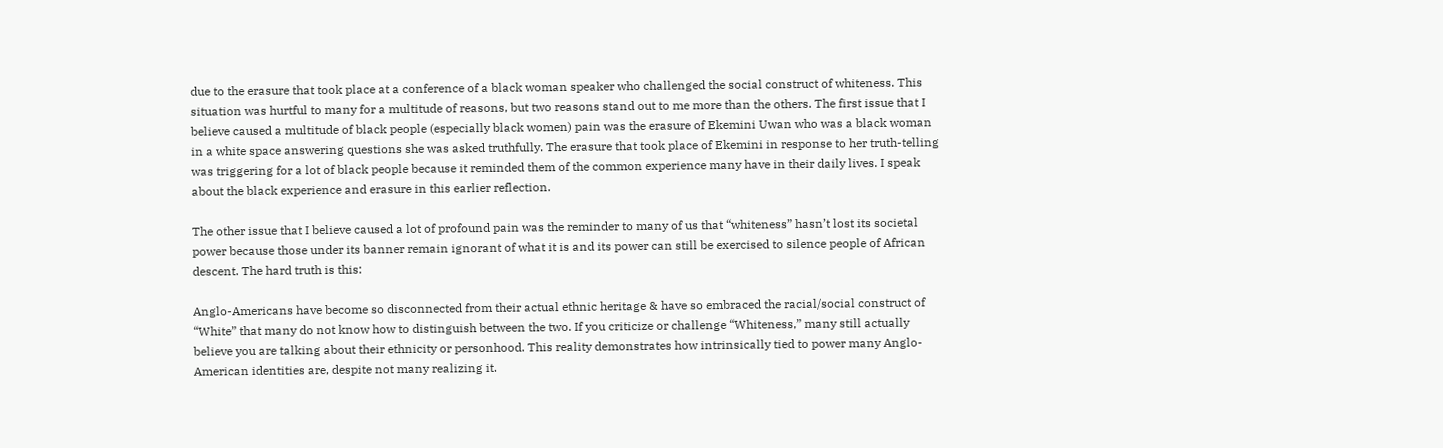due to the erasure that took place at a conference of a black woman speaker who challenged the social construct of whiteness. This situation was hurtful to many for a multitude of reasons, but two reasons stand out to me more than the others. The first issue that I believe caused a multitude of black people (especially black women) pain was the erasure of Ekemini Uwan who was a black woman in a white space answering questions she was asked truthfully. The erasure that took place of Ekemini in response to her truth-telling was triggering for a lot of black people because it reminded them of the common experience many have in their daily lives. I speak about the black experience and erasure in this earlier reflection.

The other issue that I believe caused a lot of profound pain was the reminder to many of us that “whiteness” hasn’t lost its societal power because those under its banner remain ignorant of what it is and its power can still be exercised to silence people of African descent. The hard truth is this:

Anglo-Americans have become so disconnected from their actual ethnic heritage & have so embraced the racial/social construct of “White” that many do not know how to distinguish between the two. If you criticize or challenge “Whiteness,” many still actually believe you are talking about their ethnicity or personhood. This reality demonstrates how intrinsically tied to power many Anglo-American identities are, despite not many realizing it.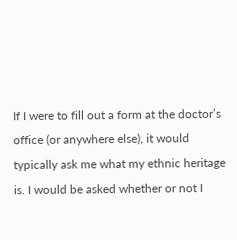If I were to fill out a form at the doctor’s office (or anywhere else), it would typically ask me what my ethnic heritage is. I would be asked whether or not I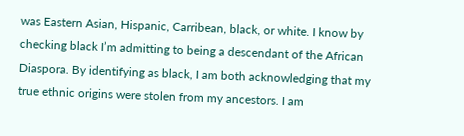was Eastern Asian, Hispanic, Carribean, black, or white. I know by checking black I’m admitting to being a descendant of the African Diaspora. By identifying as black, I am both acknowledging that my true ethnic origins were stolen from my ancestors. I am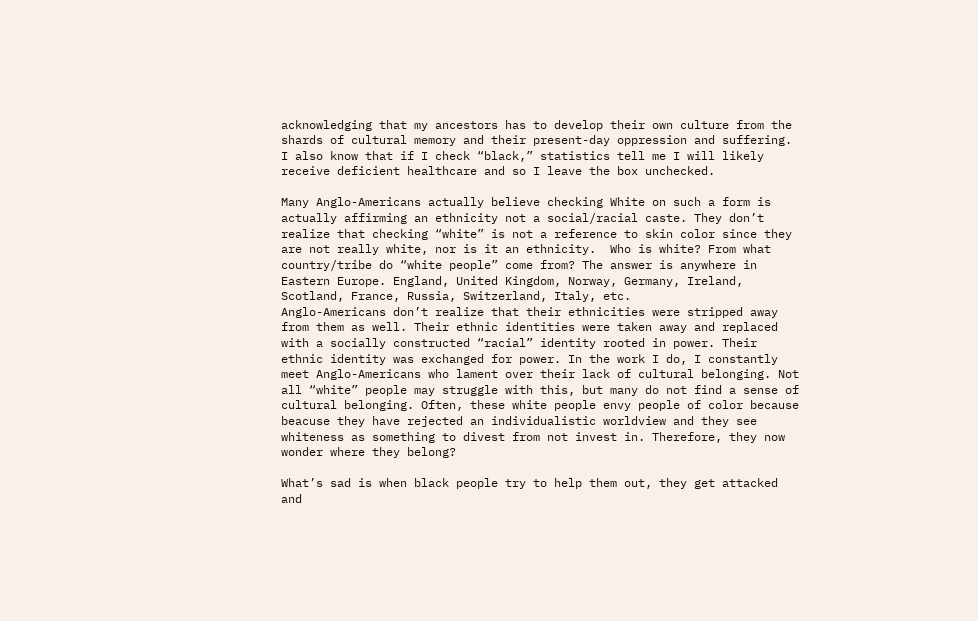acknowledging that my ancestors has to develop their own culture from the shards of cultural memory and their present-day oppression and suffering. I also know that if I check “black,” statistics tell me I will likely receive deficient healthcare and so I leave the box unchecked.

Many Anglo-Americans actually believe checking White on such a form is actually affirming an ethnicity not a social/racial caste. They don’t realize that checking “white” is not a reference to skin color since they are not really white, nor is it an ethnicity.  Who is white? From what country/tribe do “white people” come from? The answer is anywhere in Eastern Europe. England, United Kingdom, Norway, Germany, Ireland, Scotland, France, Russia, Switzerland, Italy, etc.
Anglo-Americans don’t realize that their ethnicities were stripped away from them as well. Their ethnic identities were taken away and replaced with a socially constructed “racial” identity rooted in power. Their ethnic identity was exchanged for power. In the work I do, I constantly meet Anglo-Americans who lament over their lack of cultural belonging. Not all “white” people may struggle with this, but many do not find a sense of cultural belonging. Often, these white people envy people of color because beacuse they have rejected an individualistic worldview and they see whiteness as something to divest from not invest in. Therefore, they now wonder where they belong?

What’s sad is when black people try to help them out, they get attacked and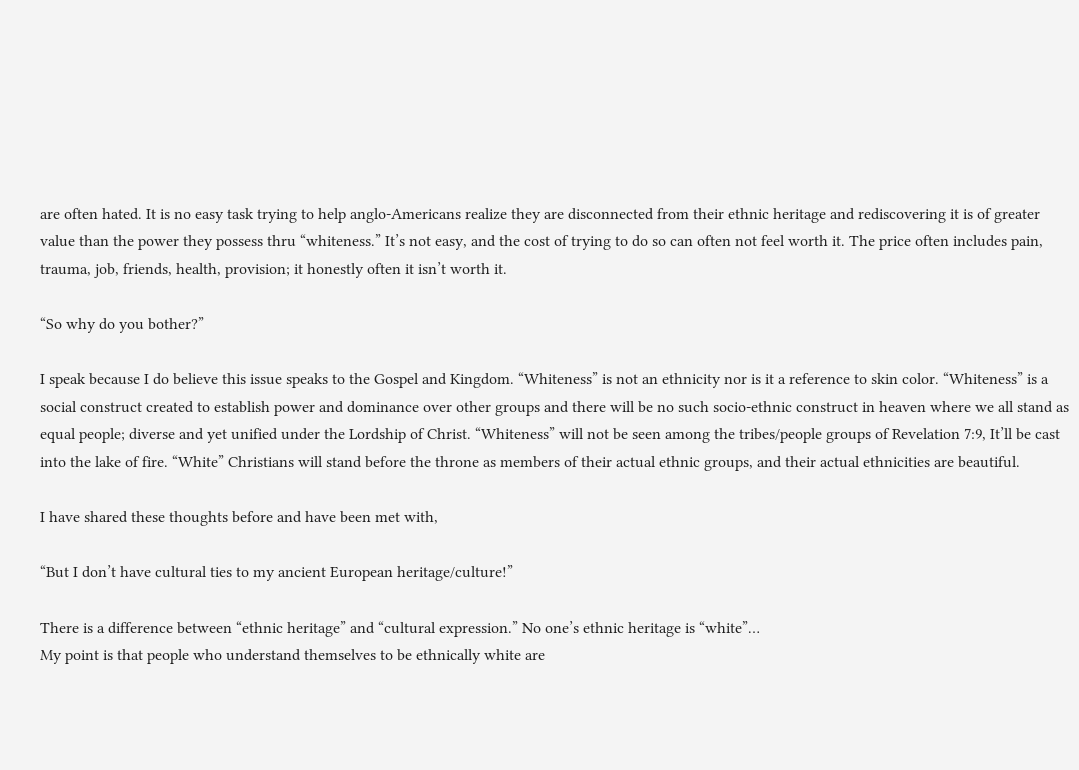are often hated. It is no easy task trying to help anglo-Americans realize they are disconnected from their ethnic heritage and rediscovering it is of greater value than the power they possess thru “whiteness.” It’s not easy, and the cost of trying to do so can often not feel worth it. The price often includes pain, trauma, job, friends, health, provision; it honestly often it isn’t worth it.

“So why do you bother?”

I speak because I do believe this issue speaks to the Gospel and Kingdom. “Whiteness” is not an ethnicity nor is it a reference to skin color. “Whiteness” is a social construct created to establish power and dominance over other groups and there will be no such socio-ethnic construct in heaven where we all stand as equal people; diverse and yet unified under the Lordship of Christ. “Whiteness” will not be seen among the tribes/people groups of Revelation 7:9, It’ll be cast into the lake of fire. “White” Christians will stand before the throne as members of their actual ethnic groups, and their actual ethnicities are beautiful.

I have shared these thoughts before and have been met with,

“But I don’t have cultural ties to my ancient European heritage/culture!”

There is a difference between “ethnic heritage” and “cultural expression.” No one’s ethnic heritage is “white”…
My point is that people who understand themselves to be ethnically white are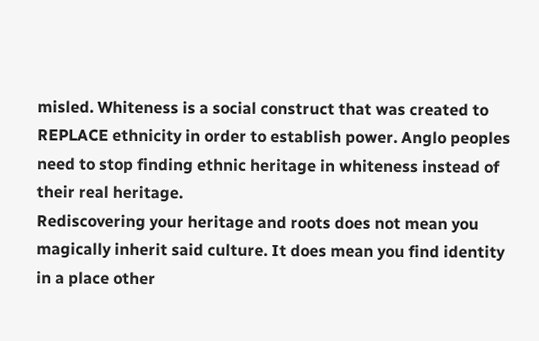misled. Whiteness is a social construct that was created to REPLACE ethnicity in order to establish power. Anglo peoples need to stop finding ethnic heritage in whiteness instead of their real heritage.
Rediscovering your heritage and roots does not mean you magically inherit said culture. It does mean you find identity in a place other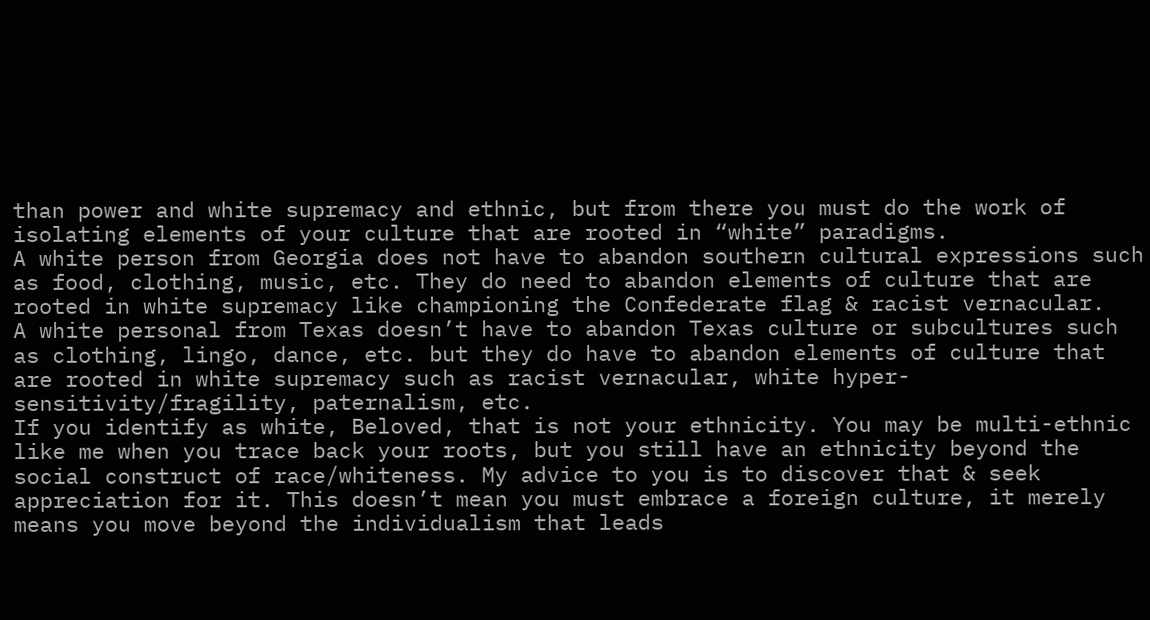than power and white supremacy and ethnic, but from there you must do the work of isolating elements of your culture that are rooted in “white” paradigms.
A white person from Georgia does not have to abandon southern cultural expressions such as food, clothing, music, etc. They do need to abandon elements of culture that are rooted in white supremacy like championing the Confederate flag & racist vernacular.
A white personal from Texas doesn’t have to abandon Texas culture or subcultures such as clothing, lingo, dance, etc. but they do have to abandon elements of culture that are rooted in white supremacy such as racist vernacular, white hyper-sensitivity/fragility, paternalism, etc.
If you identify as white, Beloved, that is not your ethnicity. You may be multi-ethnic like me when you trace back your roots, but you still have an ethnicity beyond the social construct of race/whiteness. My advice to you is to discover that & seek appreciation for it. This doesn’t mean you must embrace a foreign culture, it merely means you move beyond the individualism that leads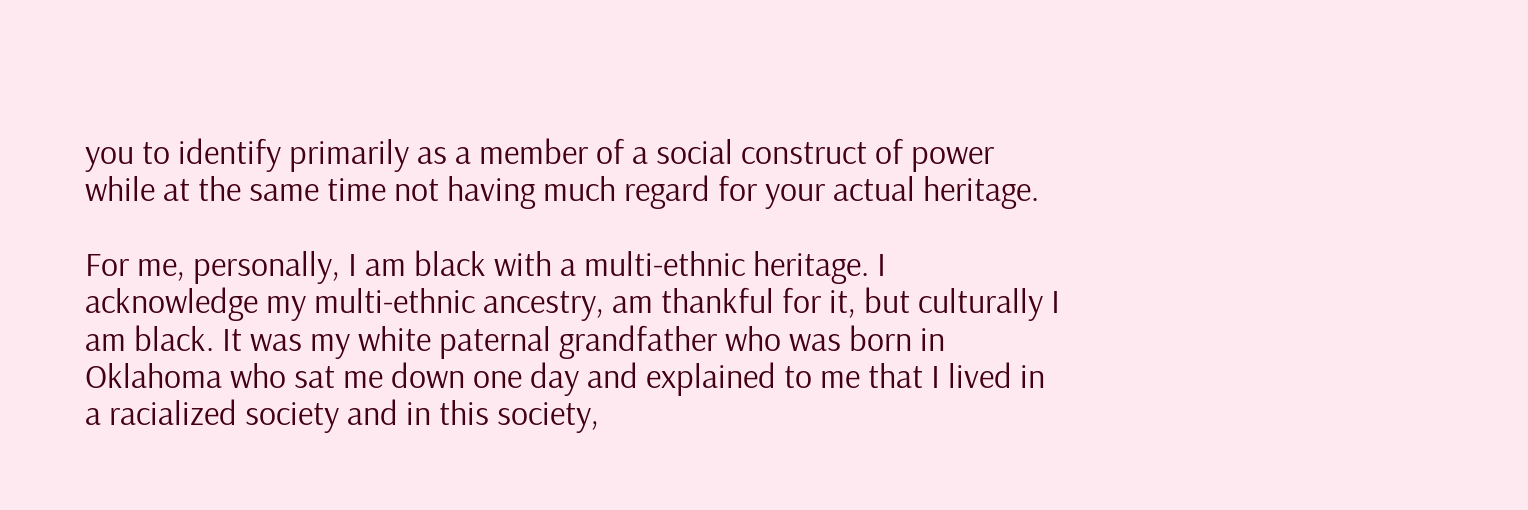you to identify primarily as a member of a social construct of power while at the same time not having much regard for your actual heritage.

For me, personally, I am black with a multi-ethnic heritage. I acknowledge my multi-ethnic ancestry, am thankful for it, but culturally I am black. It was my white paternal grandfather who was born in Oklahoma who sat me down one day and explained to me that I lived in a racialized society and in this society,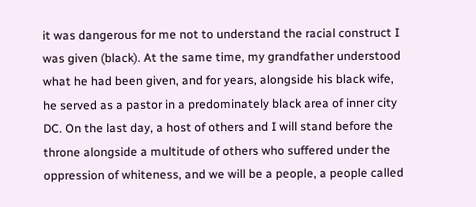it was dangerous for me not to understand the racial construct I was given (black). At the same time, my grandfather understood what he had been given, and for years, alongside his black wife, he served as a pastor in a predominately black area of inner city DC. On the last day, a host of others and I will stand before the throne alongside a multitude of others who suffered under the oppression of whiteness, and we will be a people, a people called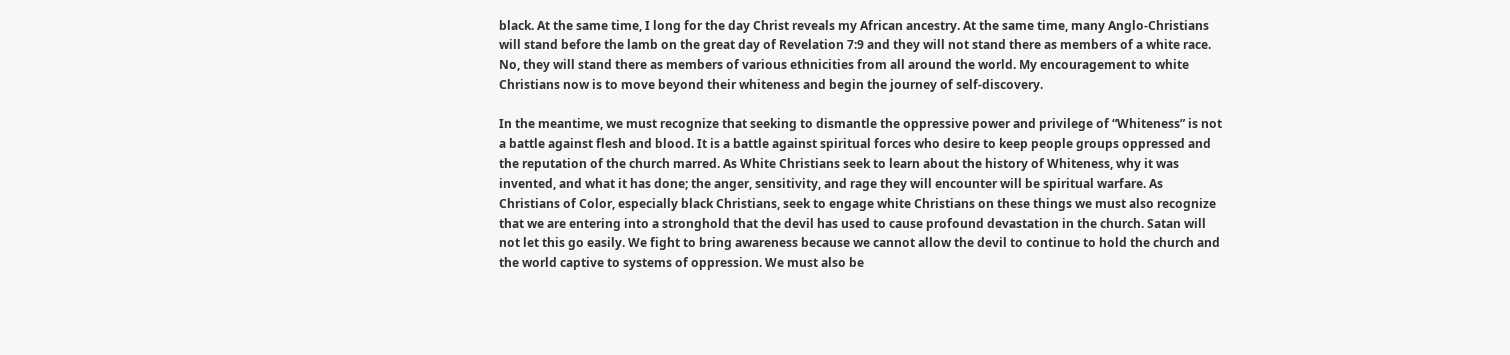black. At the same time, I long for the day Christ reveals my African ancestry. At the same time, many Anglo-Christians will stand before the lamb on the great day of Revelation 7:9 and they will not stand there as members of a white race. No, they will stand there as members of various ethnicities from all around the world. My encouragement to white Christians now is to move beyond their whiteness and begin the journey of self-discovery.

In the meantime, we must recognize that seeking to dismantle the oppressive power and privilege of “Whiteness” is not a battle against flesh and blood. It is a battle against spiritual forces who desire to keep people groups oppressed and the reputation of the church marred. As White Christians seek to learn about the history of Whiteness, why it was invented, and what it has done; the anger, sensitivity, and rage they will encounter will be spiritual warfare. As Christians of Color, especially black Christians, seek to engage white Christians on these things we must also recognize that we are entering into a stronghold that the devil has used to cause profound devastation in the church. Satan will not let this go easily. We fight to bring awareness because we cannot allow the devil to continue to hold the church and the world captive to systems of oppression. We must also be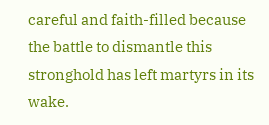careful and faith-filled because the battle to dismantle this stronghold has left martyrs in its wake.